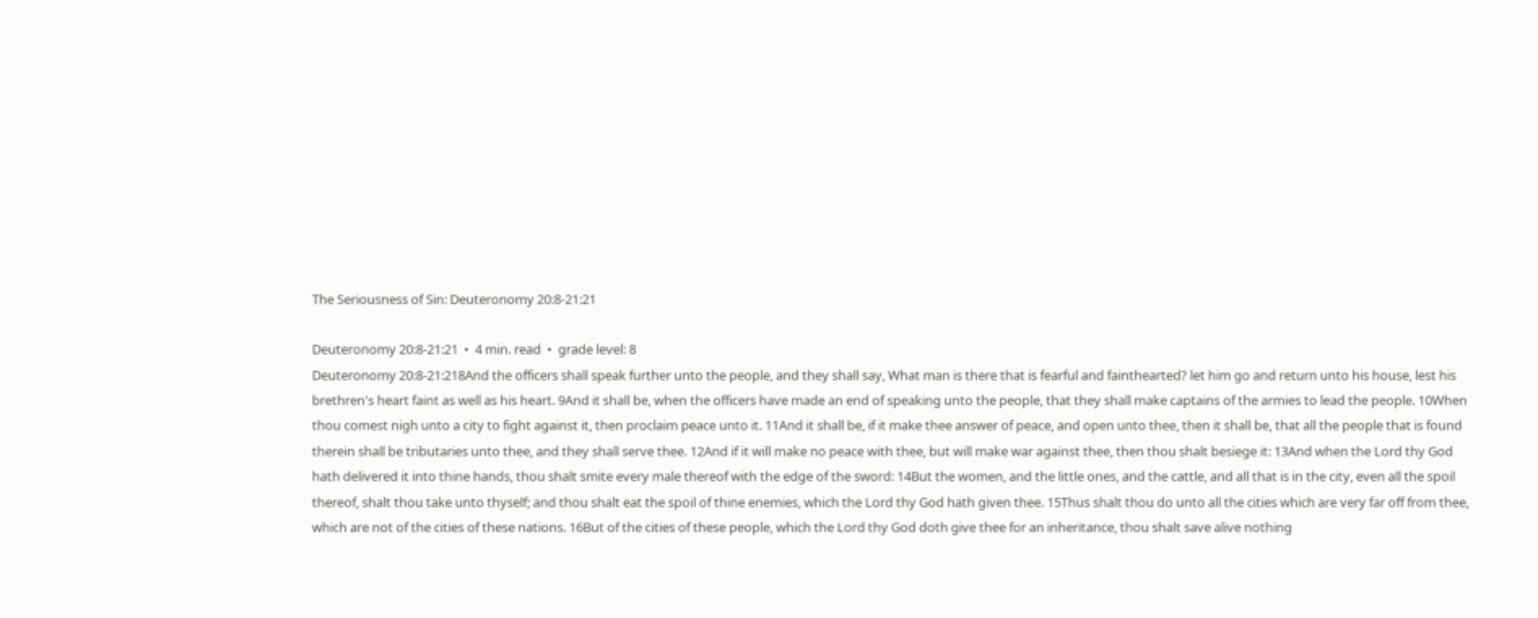The Seriousness of Sin: Deuteronomy 20:8-21:21

Deuteronomy 20:8‑21:21  •  4 min. read  •  grade level: 8
Deuteronomy 20:8-21:218And the officers shall speak further unto the people, and they shall say, What man is there that is fearful and fainthearted? let him go and return unto his house, lest his brethren's heart faint as well as his heart. 9And it shall be, when the officers have made an end of speaking unto the people, that they shall make captains of the armies to lead the people. 10When thou comest nigh unto a city to fight against it, then proclaim peace unto it. 11And it shall be, if it make thee answer of peace, and open unto thee, then it shall be, that all the people that is found therein shall be tributaries unto thee, and they shall serve thee. 12And if it will make no peace with thee, but will make war against thee, then thou shalt besiege it: 13And when the Lord thy God hath delivered it into thine hands, thou shalt smite every male thereof with the edge of the sword: 14But the women, and the little ones, and the cattle, and all that is in the city, even all the spoil thereof, shalt thou take unto thyself; and thou shalt eat the spoil of thine enemies, which the Lord thy God hath given thee. 15Thus shalt thou do unto all the cities which are very far off from thee, which are not of the cities of these nations. 16But of the cities of these people, which the Lord thy God doth give thee for an inheritance, thou shalt save alive nothing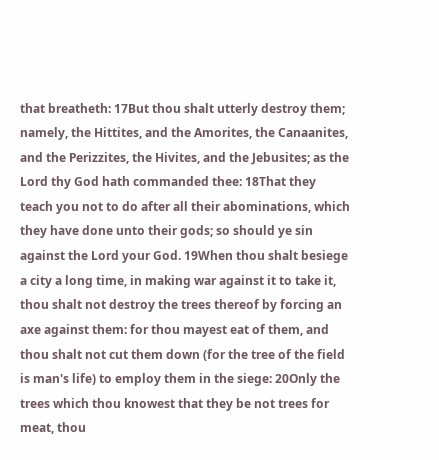that breatheth: 17But thou shalt utterly destroy them; namely, the Hittites, and the Amorites, the Canaanites, and the Perizzites, the Hivites, and the Jebusites; as the Lord thy God hath commanded thee: 18That they teach you not to do after all their abominations, which they have done unto their gods; so should ye sin against the Lord your God. 19When thou shalt besiege a city a long time, in making war against it to take it, thou shalt not destroy the trees thereof by forcing an axe against them: for thou mayest eat of them, and thou shalt not cut them down (for the tree of the field is man's life) to employ them in the siege: 20Only the trees which thou knowest that they be not trees for meat, thou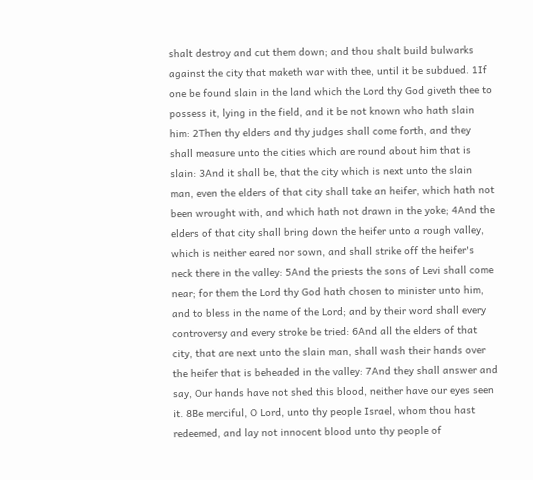shalt destroy and cut them down; and thou shalt build bulwarks against the city that maketh war with thee, until it be subdued. 1If one be found slain in the land which the Lord thy God giveth thee to possess it, lying in the field, and it be not known who hath slain him: 2Then thy elders and thy judges shall come forth, and they shall measure unto the cities which are round about him that is slain: 3And it shall be, that the city which is next unto the slain man, even the elders of that city shall take an heifer, which hath not been wrought with, and which hath not drawn in the yoke; 4And the elders of that city shall bring down the heifer unto a rough valley, which is neither eared nor sown, and shall strike off the heifer's neck there in the valley: 5And the priests the sons of Levi shall come near; for them the Lord thy God hath chosen to minister unto him, and to bless in the name of the Lord; and by their word shall every controversy and every stroke be tried: 6And all the elders of that city, that are next unto the slain man, shall wash their hands over the heifer that is beheaded in the valley: 7And they shall answer and say, Our hands have not shed this blood, neither have our eyes seen it. 8Be merciful, O Lord, unto thy people Israel, whom thou hast redeemed, and lay not innocent blood unto thy people of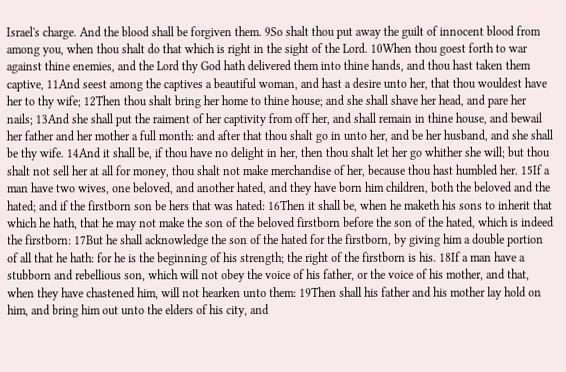Israel's charge. And the blood shall be forgiven them. 9So shalt thou put away the guilt of innocent blood from among you, when thou shalt do that which is right in the sight of the Lord. 10When thou goest forth to war against thine enemies, and the Lord thy God hath delivered them into thine hands, and thou hast taken them captive, 11And seest among the captives a beautiful woman, and hast a desire unto her, that thou wouldest have her to thy wife; 12Then thou shalt bring her home to thine house; and she shall shave her head, and pare her nails; 13And she shall put the raiment of her captivity from off her, and shall remain in thine house, and bewail her father and her mother a full month: and after that thou shalt go in unto her, and be her husband, and she shall be thy wife. 14And it shall be, if thou have no delight in her, then thou shalt let her go whither she will; but thou shalt not sell her at all for money, thou shalt not make merchandise of her, because thou hast humbled her. 15If a man have two wives, one beloved, and another hated, and they have born him children, both the beloved and the hated; and if the firstborn son be hers that was hated: 16Then it shall be, when he maketh his sons to inherit that which he hath, that he may not make the son of the beloved firstborn before the son of the hated, which is indeed the firstborn: 17But he shall acknowledge the son of the hated for the firstborn, by giving him a double portion of all that he hath: for he is the beginning of his strength; the right of the firstborn is his. 18If a man have a stubborn and rebellious son, which will not obey the voice of his father, or the voice of his mother, and that, when they have chastened him, will not hearken unto them: 19Then shall his father and his mother lay hold on him, and bring him out unto the elders of his city, and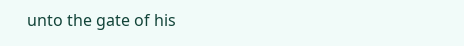unto the gate of his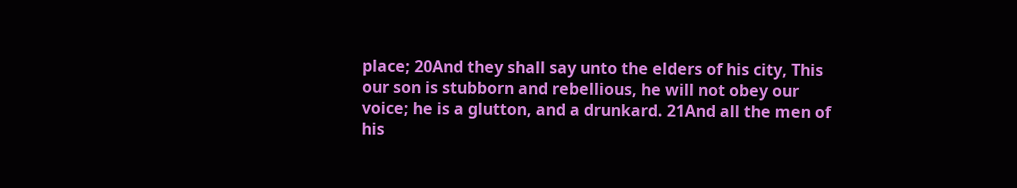place; 20And they shall say unto the elders of his city, This our son is stubborn and rebellious, he will not obey our voice; he is a glutton, and a drunkard. 21And all the men of his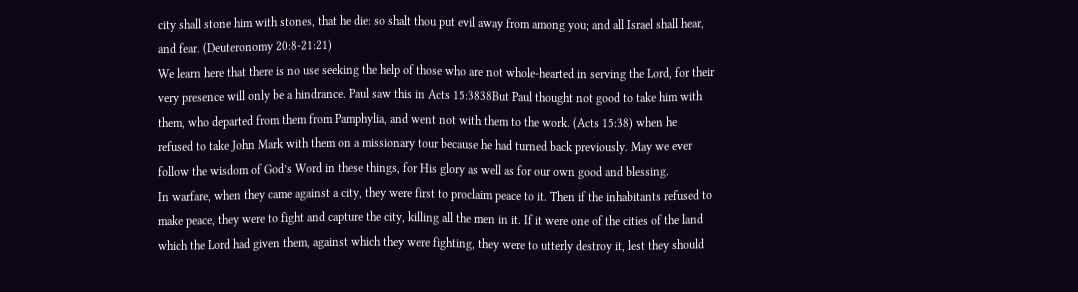city shall stone him with stones, that he die: so shalt thou put evil away from among you; and all Israel shall hear, and fear. (Deuteronomy 20:8‑21:21)
We learn here that there is no use seeking the help of those who are not whole-hearted in serving the Lord, for their very presence will only be a hindrance. Paul saw this in Acts 15:3838But Paul thought not good to take him with them, who departed from them from Pamphylia, and went not with them to the work. (Acts 15:38) when he refused to take John Mark with them on a missionary tour because he had turned back previously. May we ever follow the wisdom of God’s Word in these things, for His glory as well as for our own good and blessing.
In warfare, when they came against a city, they were first to proclaim peace to it. Then if the inhabitants refused to make peace, they were to fight and capture the city, killing all the men in it. If it were one of the cities of the land which the Lord had given them, against which they were fighting, they were to utterly destroy it, lest they should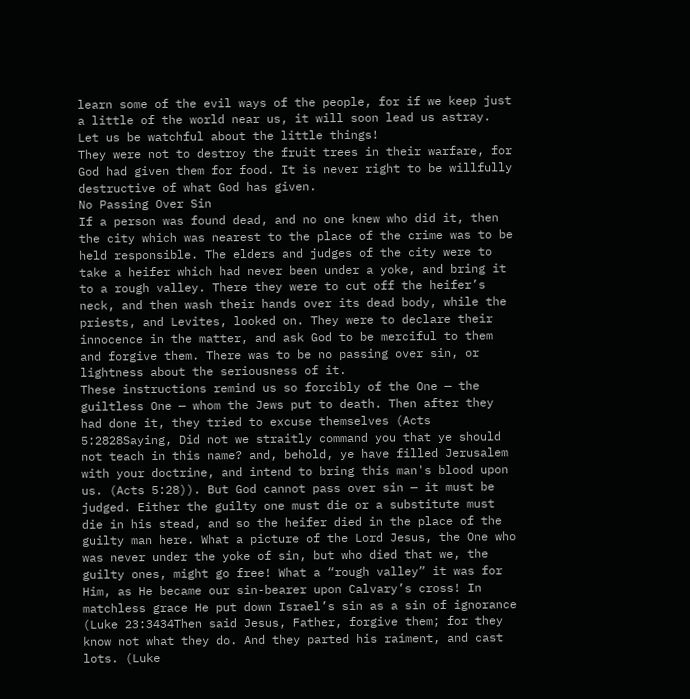learn some of the evil ways of the people, for if we keep just a little of the world near us, it will soon lead us astray. Let us be watchful about the little things!
They were not to destroy the fruit trees in their warfare, for God had given them for food. It is never right to be willfully destructive of what God has given.
No Passing Over Sin
If a person was found dead, and no one knew who did it, then the city which was nearest to the place of the crime was to be held responsible. The elders and judges of the city were to take a heifer which had never been under a yoke, and bring it to a rough valley. There they were to cut off the heifer’s neck, and then wash their hands over its dead body, while the priests, and Levites, looked on. They were to declare their innocence in the matter, and ask God to be merciful to them and forgive them. There was to be no passing over sin, or lightness about the seriousness of it.
These instructions remind us so forcibly of the One — the guiltless One — whom the Jews put to death. Then after they had done it, they tried to excuse themselves (Acts 5:2828Saying, Did not we straitly command you that ye should not teach in this name? and, behold, ye have filled Jerusalem with your doctrine, and intend to bring this man's blood upon us. (Acts 5:28)). But God cannot pass over sin — it must be judged. Either the guilty one must die or a substitute must die in his stead, and so the heifer died in the place of the guilty man here. What a picture of the Lord Jesus, the One who was never under the yoke of sin, but who died that we, the guilty ones, might go free! What a “rough valley” it was for Him, as He became our sin-bearer upon Calvary’s cross! In matchless grace He put down Israel’s sin as a sin of ignorance (Luke 23:3434Then said Jesus, Father, forgive them; for they know not what they do. And they parted his raiment, and cast lots. (Luke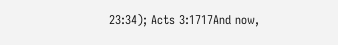23:34); Acts 3:1717And now,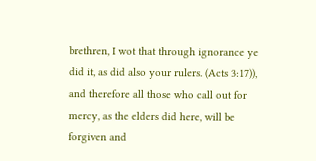brethren, I wot that through ignorance ye did it, as did also your rulers. (Acts 3:17)), and therefore all those who call out for mercy, as the elders did here, will be forgiven and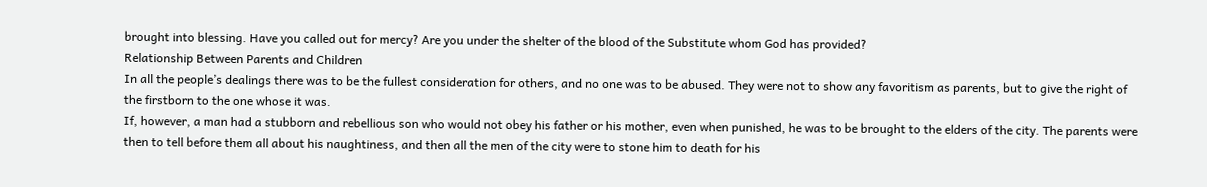brought into blessing. Have you called out for mercy? Are you under the shelter of the blood of the Substitute whom God has provided?
Relationship Between Parents and Children
In all the people’s dealings there was to be the fullest consideration for others, and no one was to be abused. They were not to show any favoritism as parents, but to give the right of the firstborn to the one whose it was.
If, however, a man had a stubborn and rebellious son who would not obey his father or his mother, even when punished, he was to be brought to the elders of the city. The parents were then to tell before them all about his naughtiness, and then all the men of the city were to stone him to death for his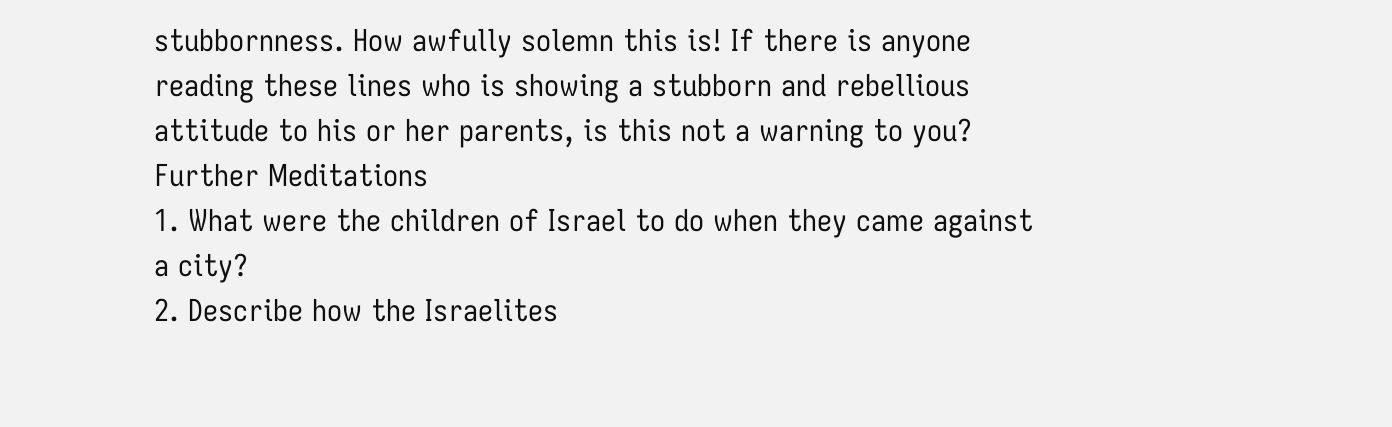stubbornness. How awfully solemn this is! If there is anyone reading these lines who is showing a stubborn and rebellious attitude to his or her parents, is this not a warning to you?
Further Meditations
1. What were the children of Israel to do when they came against a city?
2. Describe how the Israelites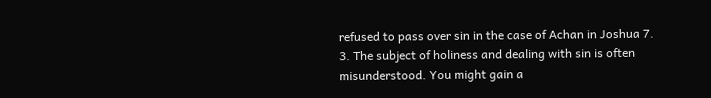refused to pass over sin in the case of Achan in Joshua 7.
3. The subject of holiness and dealing with sin is often misunderstood. You might gain a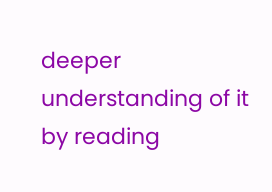deeper understanding of it by reading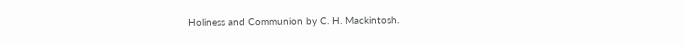Holiness and Communion by C. H. Mackintosh.